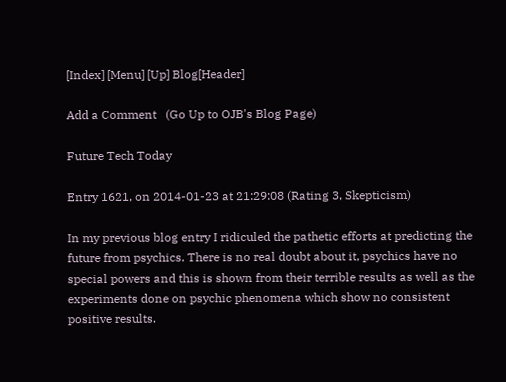[Index] [Menu] [Up] Blog[Header]

Add a Comment   (Go Up to OJB's Blog Page)

Future Tech Today

Entry 1621, on 2014-01-23 at 21:29:08 (Rating 3, Skepticism)

In my previous blog entry I ridiculed the pathetic efforts at predicting the future from psychics. There is no real doubt about it, psychics have no special powers and this is shown from their terrible results as well as the experiments done on psychic phenomena which show no consistent positive results.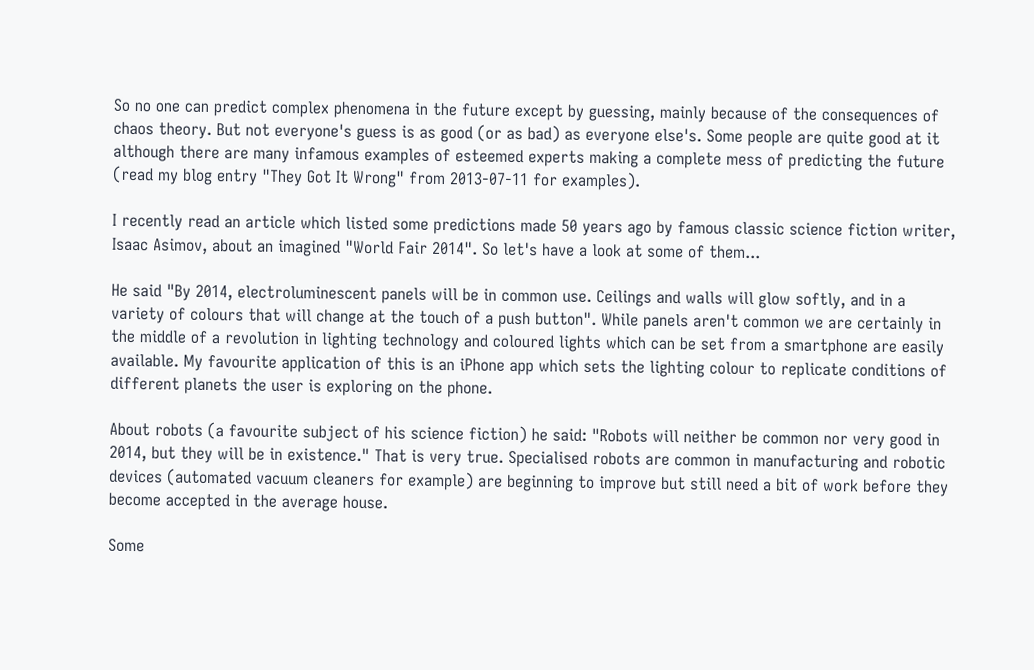So no one can predict complex phenomena in the future except by guessing, mainly because of the consequences of chaos theory. But not everyone's guess is as good (or as bad) as everyone else's. Some people are quite good at it although there are many infamous examples of esteemed experts making a complete mess of predicting the future (read my blog entry "They Got It Wrong" from 2013-07-11 for examples).

I recently read an article which listed some predictions made 50 years ago by famous classic science fiction writer, Isaac Asimov, about an imagined "World Fair 2014". So let's have a look at some of them...

He said "By 2014, electroluminescent panels will be in common use. Ceilings and walls will glow softly, and in a variety of colours that will change at the touch of a push button". While panels aren't common we are certainly in the middle of a revolution in lighting technology and coloured lights which can be set from a smartphone are easily available. My favourite application of this is an iPhone app which sets the lighting colour to replicate conditions of different planets the user is exploring on the phone.

About robots (a favourite subject of his science fiction) he said: "Robots will neither be common nor very good in 2014, but they will be in existence." That is very true. Specialised robots are common in manufacturing and robotic devices (automated vacuum cleaners for example) are beginning to improve but still need a bit of work before they become accepted in the average house.

Some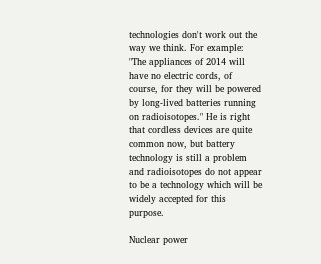technologies don't work out the way we think. For example: "The appliances of 2014 will have no electric cords, of course, for they will be powered by long-lived batteries running on radioisotopes." He is right that cordless devices are quite common now, but battery technology is still a problem and radioisotopes do not appear to be a technology which will be widely accepted for this purpose.

Nuclear power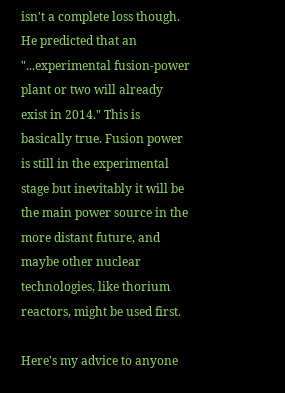isn't a complete loss though. He predicted that an "...experimental fusion-power plant or two will already exist in 2014." This is basically true. Fusion power is still in the experimental stage but inevitably it will be the main power source in the more distant future, and maybe other nuclear technologies, like thorium reactors, might be used first.

Here's my advice to anyone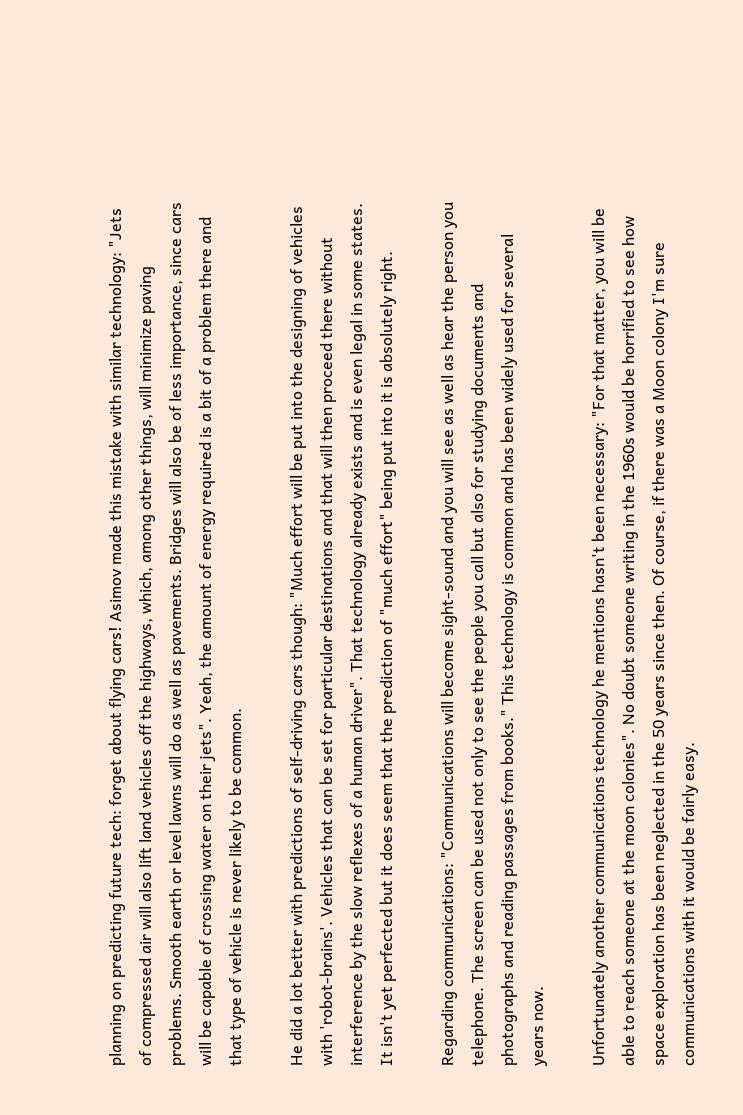planning on predicting future tech: forget about flying cars! Asimov made this mistake with similar technology: "Jets of compressed air will also lift land vehicles off the highways, which, among other things, will minimize paving problems. Smooth earth or level lawns will do as well as pavements. Bridges will also be of less importance, since cars will be capable of crossing water on their jets". Yeah, the amount of energy required is a bit of a problem there and that type of vehicle is never likely to be common.

He did a lot better with predictions of self-driving cars though: "Much effort will be put into the designing of vehicles with 'robot-brains'. Vehicles that can be set for particular destinations and that will then proceed there without interference by the slow reflexes of a human driver". That technology already exists and is even legal in some states. It isn't yet perfected but it does seem that the prediction of "much effort" being put into it is absolutely right.

Regarding communications: "Communications will become sight-sound and you will see as well as hear the person you telephone. The screen can be used not only to see the people you call but also for studying documents and photographs and reading passages from books." This technology is common and has been widely used for several years now.

Unfortunately another communications technology he mentions hasn't been necessary: "For that matter, you will be able to reach someone at the moon colonies". No doubt someone writing in the 1960s would be horrified to see how space exploration has been neglected in the 50 years since then. Of course, if there was a Moon colony I'm sure communications with it would be fairly easy.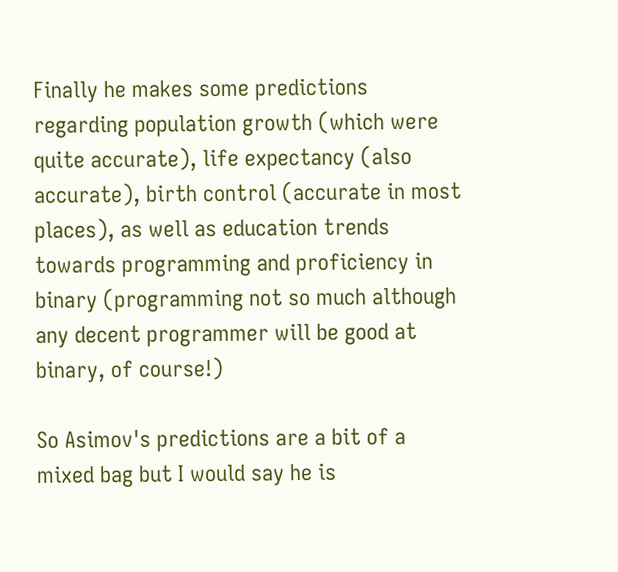Finally he makes some predictions regarding population growth (which were quite accurate), life expectancy (also accurate), birth control (accurate in most places), as well as education trends towards programming and proficiency in binary (programming not so much although any decent programmer will be good at binary, of course!)

So Asimov's predictions are a bit of a mixed bag but I would say he is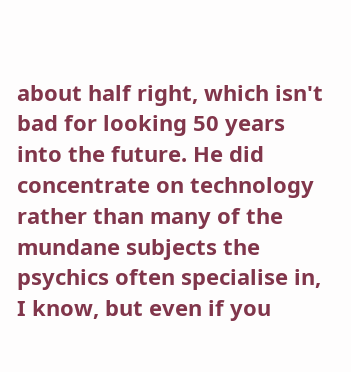about half right, which isn't bad for looking 50 years into the future. He did concentrate on technology rather than many of the mundane subjects the psychics often specialise in, I know, but even if you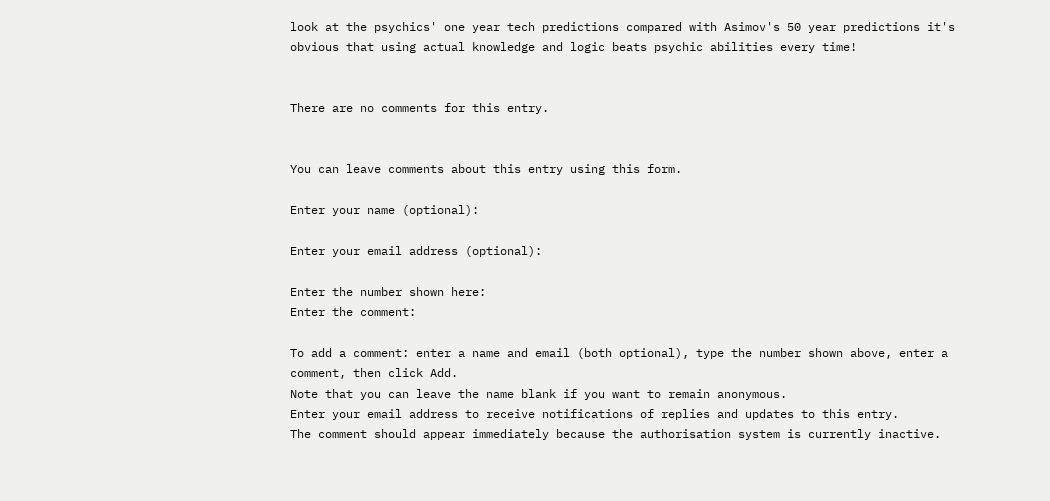look at the psychics' one year tech predictions compared with Asimov's 50 year predictions it's obvious that using actual knowledge and logic beats psychic abilities every time!


There are no comments for this entry.


You can leave comments about this entry using this form.

Enter your name (optional):

Enter your email address (optional):

Enter the number shown here:
Enter the comment:

To add a comment: enter a name and email (both optional), type the number shown above, enter a comment, then click Add.
Note that you can leave the name blank if you want to remain anonymous.
Enter your email address to receive notifications of replies and updates to this entry.
The comment should appear immediately because the authorisation system is currently inactive.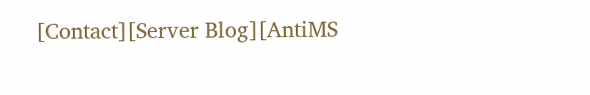[Contact][Server Blog][AntiMS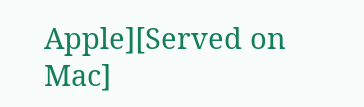Apple][Served on Mac]